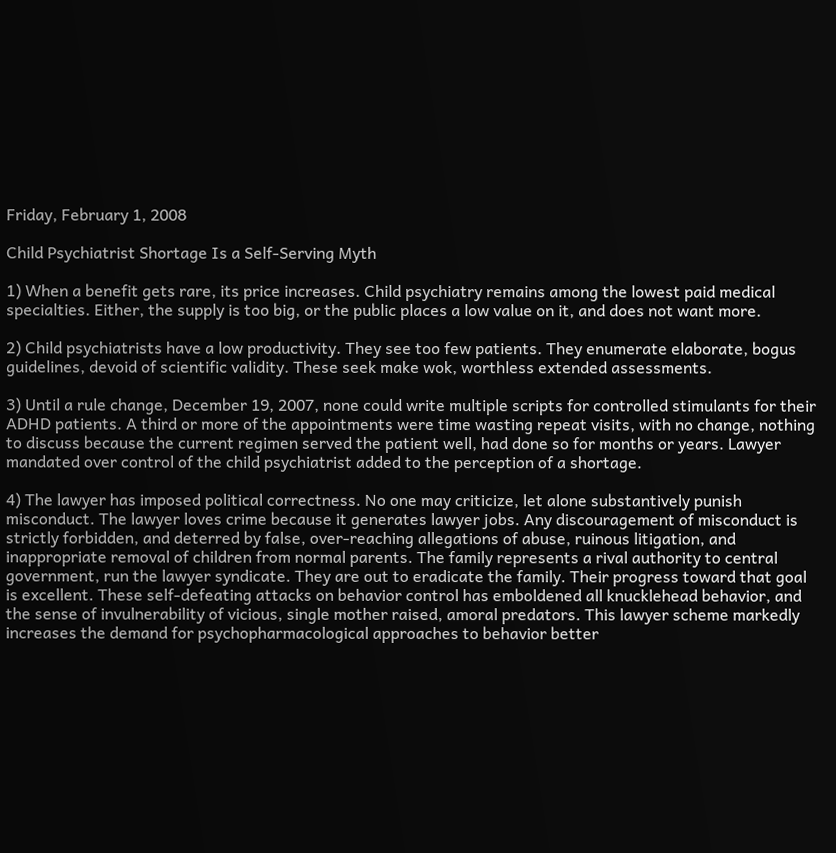Friday, February 1, 2008

Child Psychiatrist Shortage Is a Self-Serving Myth

1) When a benefit gets rare, its price increases. Child psychiatry remains among the lowest paid medical specialties. Either, the supply is too big, or the public places a low value on it, and does not want more.

2) Child psychiatrists have a low productivity. They see too few patients. They enumerate elaborate, bogus guidelines, devoid of scientific validity. These seek make wok, worthless extended assessments.

3) Until a rule change, December 19, 2007, none could write multiple scripts for controlled stimulants for their ADHD patients. A third or more of the appointments were time wasting repeat visits, with no change, nothing to discuss because the current regimen served the patient well, had done so for months or years. Lawyer mandated over control of the child psychiatrist added to the perception of a shortage.

4) The lawyer has imposed political correctness. No one may criticize, let alone substantively punish misconduct. The lawyer loves crime because it generates lawyer jobs. Any discouragement of misconduct is strictly forbidden, and deterred by false, over-reaching allegations of abuse, ruinous litigation, and inappropriate removal of children from normal parents. The family represents a rival authority to central government, run the lawyer syndicate. They are out to eradicate the family. Their progress toward that goal is excellent. These self-defeating attacks on behavior control has emboldened all knucklehead behavior, and the sense of invulnerability of vicious, single mother raised, amoral predators. This lawyer scheme markedly increases the demand for psychopharmacological approaches to behavior better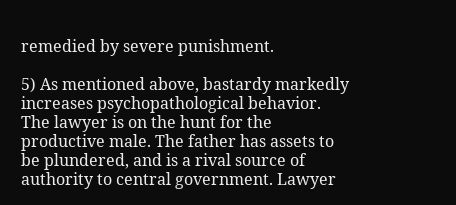remedied by severe punishment.

5) As mentioned above, bastardy markedly increases psychopathological behavior. The lawyer is on the hunt for the productive male. The father has assets to be plundered, and is a rival source of authority to central government. Lawyer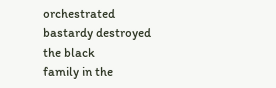orchestrated bastardy destroyed the black
family in the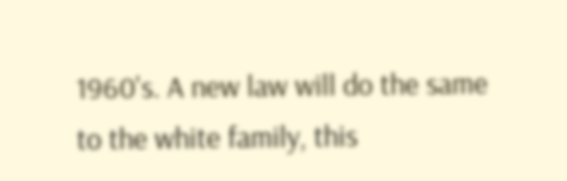1960's. A new law will do the same to the white family, this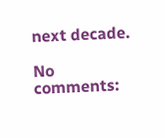next decade.

No comments: